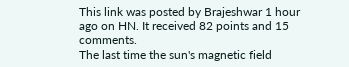This link was posted by Brajeshwar 1 hour ago on HN. It received 82 points and 15 comments.
The last time the sun's magnetic field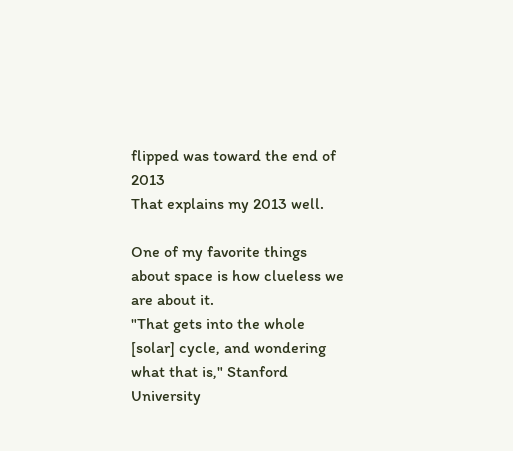flipped was toward the end of 2013
That explains my 2013 well.

One of my favorite things about space is how clueless we are about it.
"That gets into the whole [solar] cycle, and wondering what that is," Stanford University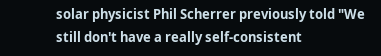solar physicist Phil Scherrer previously told "We still don't have a really self-consistent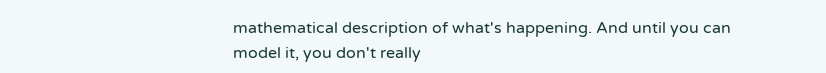mathematical description of what's happening. And until you can model it, you don't really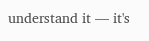understand it — it's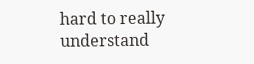hard to really understand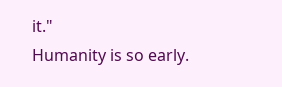it."
Humanity is so early.